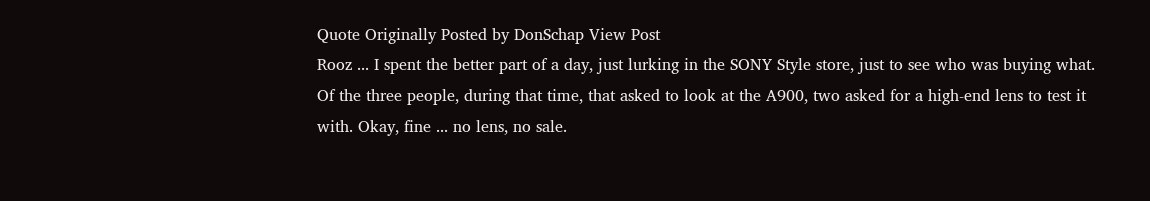Quote Originally Posted by DonSchap View Post
Rooz ... I spent the better part of a day, just lurking in the SONY Style store, just to see who was buying what. Of the three people, during that time, that asked to look at the A900, two asked for a high-end lens to test it with. Okay, fine ... no lens, no sale.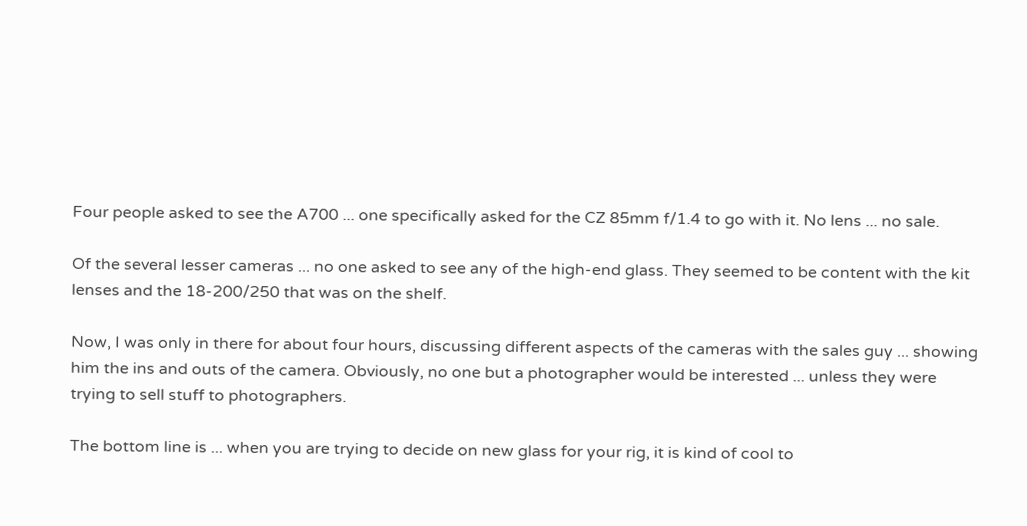Four people asked to see the A700 ... one specifically asked for the CZ 85mm f/1.4 to go with it. No lens ... no sale.

Of the several lesser cameras ... no one asked to see any of the high-end glass. They seemed to be content with the kit lenses and the 18-200/250 that was on the shelf.

Now, I was only in there for about four hours, discussing different aspects of the cameras with the sales guy ... showing him the ins and outs of the camera. Obviously, no one but a photographer would be interested ... unless they were trying to sell stuff to photographers.

The bottom line is ... when you are trying to decide on new glass for your rig, it is kind of cool to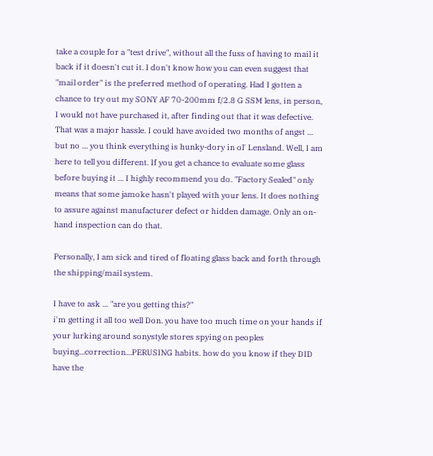take a couple for a "test drive", without all the fuss of having to mail it back if it doesn't cut it. I don't know how you can even suggest that "mail order" is the preferred method of operating. Had I gotten a chance to try out my SONY AF 70-200mm f/2.8 G SSM lens, in person, I would not have purchased it, after finding out that it was defective. That was a major hassle. I could have avoided two months of angst ... but no ... you think everything is hunky-dory in ol' Lensland. Well, I am here to tell you different. If you get a chance to evaluate some glass before buying it ... I highly recommend you do. "Factory Sealed" only means that some jamoke hasn't played with your lens. It does nothing to assure against manufacturer defect or hidden damage. Only an on-hand inspection can do that.

Personally, I am sick and tired of floating glass back and forth through the shipping/mail system.

I have to ask ... "are you getting this?"
i'm getting it all too well Don. you have too much time on your hands if your lurking around sonystyle stores spying on peoples buying...correction...PERUSING habits. how do you know if they DID have the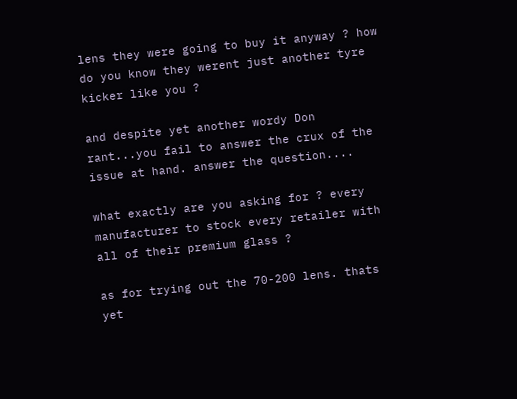lens they were going to buy it anyway ? how do you know they werent just another tyre kicker like you ?

and despite yet another wordy Don rant...you fail to answer the crux of the issue at hand. answer the question....

what exactly are you asking for ? every manufacturer to stock every retailer with all of their premium glass ?

as for trying out the 70-200 lens. thats yet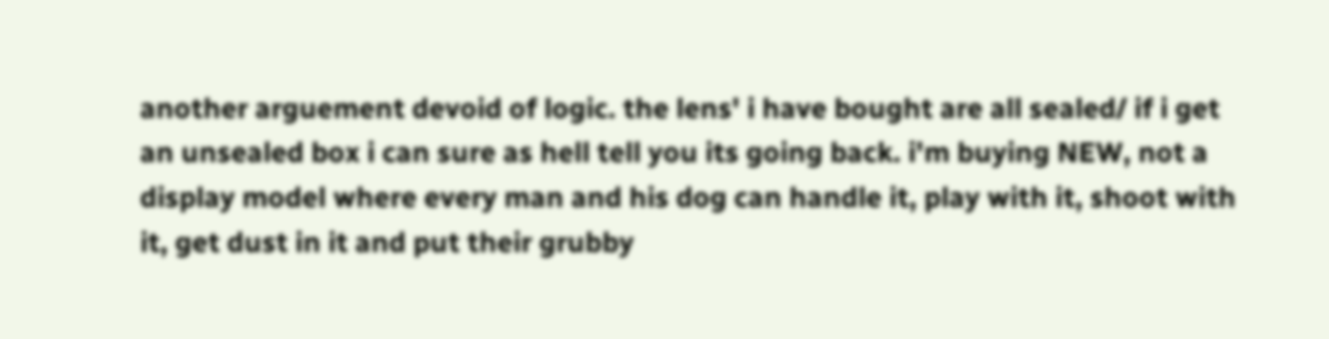another arguement devoid of logic. the lens' i have bought are all sealed/ if i get an unsealed box i can sure as hell tell you its going back. i'm buying NEW, not a display model where every man and his dog can handle it, play with it, shoot with it, get dust in it and put their grubby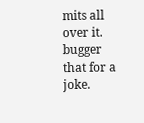mits all over it. bugger that for a joke.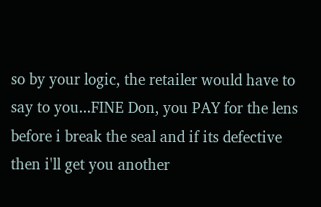so by your logic, the retailer would have to say to you...FINE Don, you PAY for the lens before i break the seal and if its defective then i'll get you another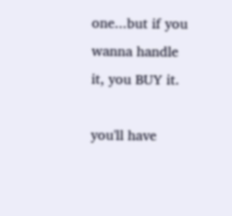one...but if you wanna handle it, you BUY it.

you'll have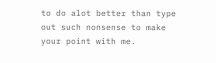to do alot better than type out such nonsense to make your point with me.